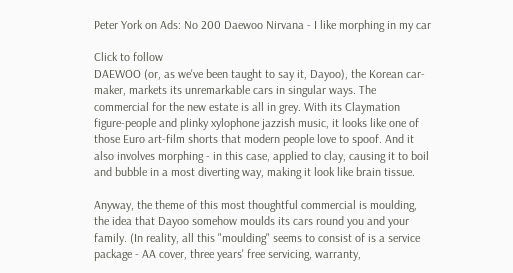Peter York on Ads: No 200 Daewoo Nirvana - I like morphing in my car

Click to follow
DAEWOO (or, as we've been taught to say it, Dayoo), the Korean car-maker, markets its unremarkable cars in singular ways. The commercial for the new estate is all in grey. With its Claymation figure-people and plinky xylophone jazzish music, it looks like one of those Euro art-film shorts that modern people love to spoof. And it also involves morphing - in this case, applied to clay, causing it to boil and bubble in a most diverting way, making it look like brain tissue.

Anyway, the theme of this most thoughtful commercial is moulding, the idea that Dayoo somehow moulds its cars round you and your family. (In reality, all this "moulding" seems to consist of is a service package - AA cover, three years' free servicing, warranty,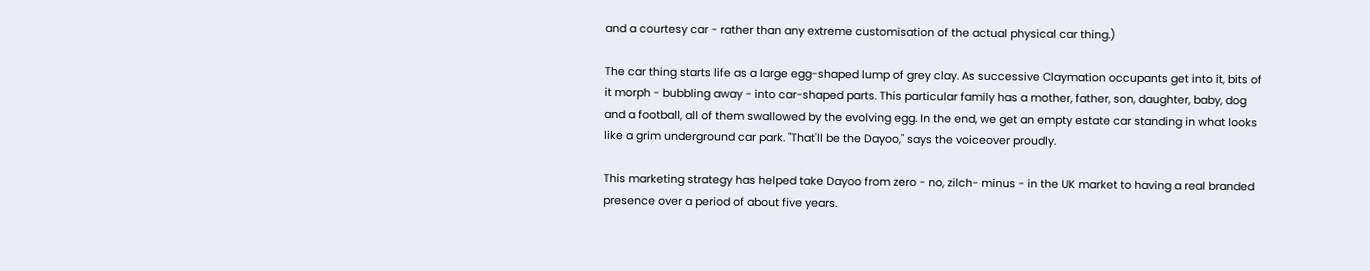and a courtesy car - rather than any extreme customisation of the actual physical car thing.)

The car thing starts life as a large egg-shaped lump of grey clay. As successive Claymation occupants get into it, bits of it morph - bubbling away - into car-shaped parts. This particular family has a mother, father, son, daughter, baby, dog and a football, all of them swallowed by the evolving egg. In the end, we get an empty estate car standing in what looks like a grim underground car park. "That'll be the Dayoo," says the voiceover proudly.

This marketing strategy has helped take Dayoo from zero - no, zilch- minus - in the UK market to having a real branded presence over a period of about five years.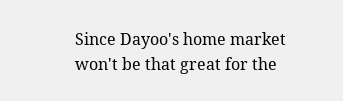Since Dayoo's home market won't be that great for the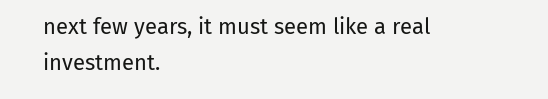next few years, it must seem like a real investment.